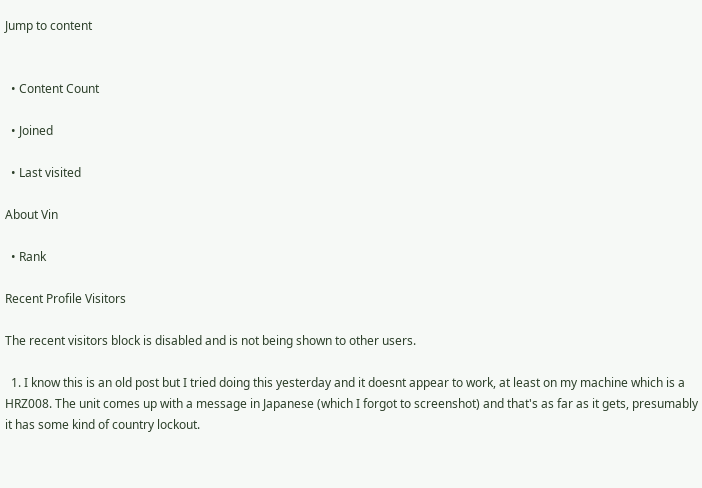Jump to content


  • Content Count

  • Joined

  • Last visited

About Vin

  • Rank

Recent Profile Visitors

The recent visitors block is disabled and is not being shown to other users.

  1. I know this is an old post but I tried doing this yesterday and it doesnt appear to work, at least on my machine which is a HRZ008. The unit comes up with a message in Japanese (which I forgot to screenshot) and that's as far as it gets, presumably it has some kind of country lockout.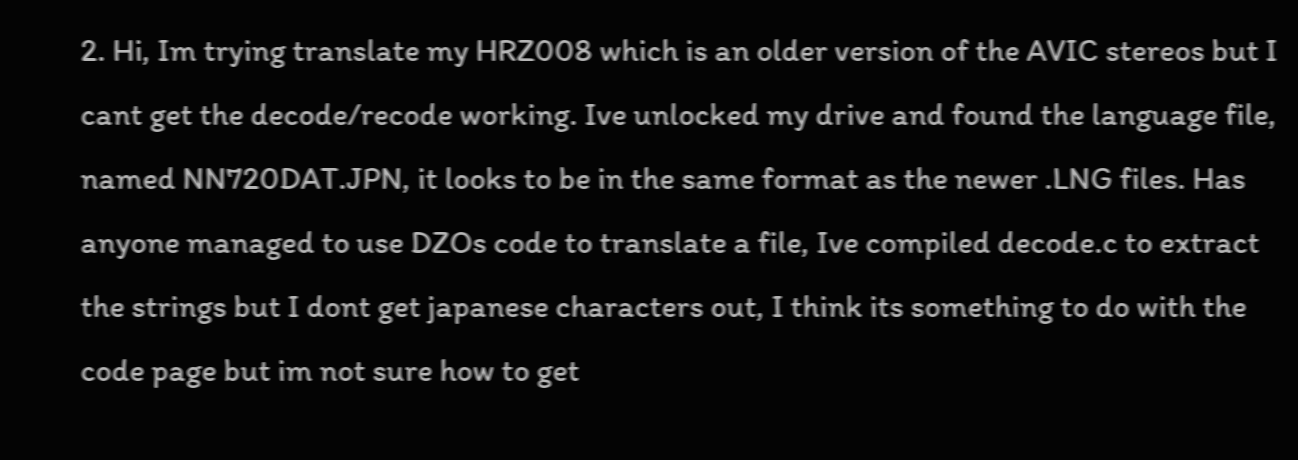2. Hi, Im trying translate my HRZ008 which is an older version of the AVIC stereos but I cant get the decode/recode working. Ive unlocked my drive and found the language file, named NN720DAT.JPN, it looks to be in the same format as the newer .LNG files. Has anyone managed to use DZOs code to translate a file, Ive compiled decode.c to extract the strings but I dont get japanese characters out, I think its something to do with the code page but im not sure how to get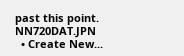past this point. NN720DAT.JPN
  • Create New...